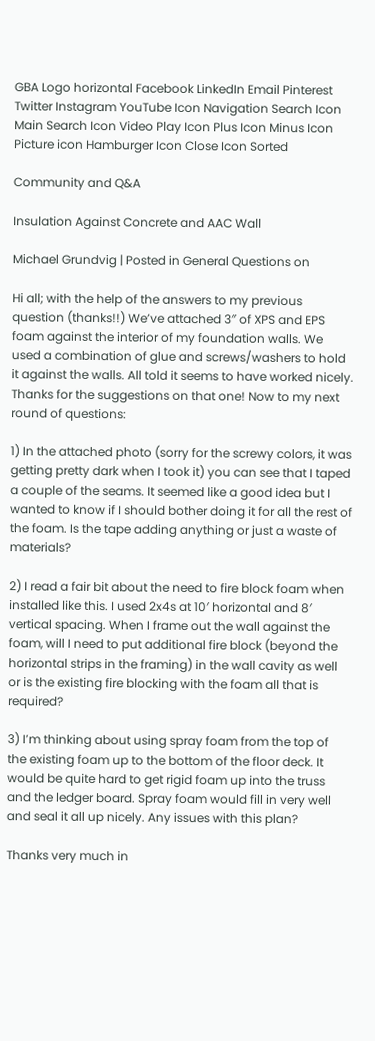GBA Logo horizontal Facebook LinkedIn Email Pinterest Twitter Instagram YouTube Icon Navigation Search Icon Main Search Icon Video Play Icon Plus Icon Minus Icon Picture icon Hamburger Icon Close Icon Sorted

Community and Q&A

Insulation Against Concrete and AAC Wall

Michael Grundvig | Posted in General Questions on

Hi all; with the help of the answers to my previous question (thanks!!) We’ve attached 3″ of XPS and EPS foam against the interior of my foundation walls. We used a combination of glue and screws/washers to hold it against the walls. All told it seems to have worked nicely. Thanks for the suggestions on that one! Now to my next round of questions:

1) In the attached photo (sorry for the screwy colors, it was getting pretty dark when I took it) you can see that I taped a couple of the seams. It seemed like a good idea but I wanted to know if I should bother doing it for all the rest of the foam. Is the tape adding anything or just a waste of materials?

2) I read a fair bit about the need to fire block foam when installed like this. I used 2x4s at 10′ horizontal and 8′ vertical spacing. When I frame out the wall against the foam, will I need to put additional fire block (beyond the horizontal strips in the framing) in the wall cavity as well or is the existing fire blocking with the foam all that is required?

3) I’m thinking about using spray foam from the top of the existing foam up to the bottom of the floor deck. It would be quite hard to get rigid foam up into the truss and the ledger board. Spray foam would fill in very well and seal it all up nicely. Any issues with this plan?

Thanks very much in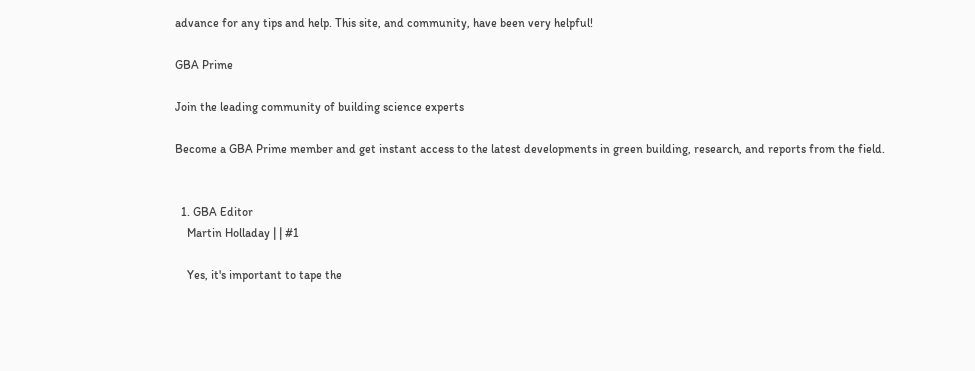advance for any tips and help. This site, and community, have been very helpful!

GBA Prime

Join the leading community of building science experts

Become a GBA Prime member and get instant access to the latest developments in green building, research, and reports from the field.


  1. GBA Editor
    Martin Holladay | | #1

    Yes, it's important to tape the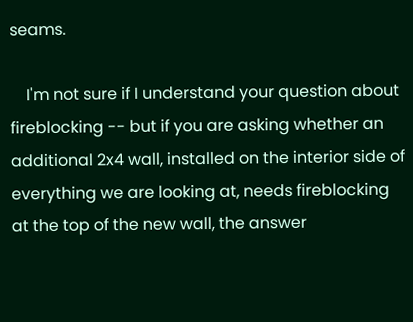seams.

    I'm not sure if I understand your question about fireblocking -- but if you are asking whether an additional 2x4 wall, installed on the interior side of everything we are looking at, needs fireblocking at the top of the new wall, the answer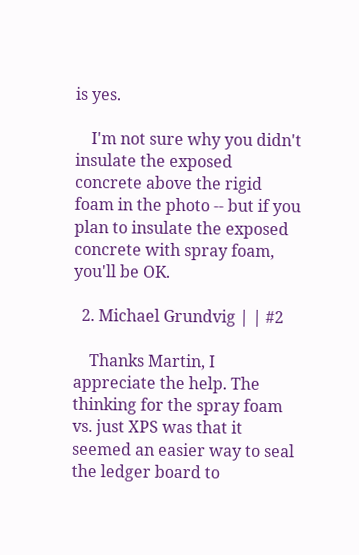is yes.

    I'm not sure why you didn't insulate the exposed concrete above the rigid foam in the photo -- but if you plan to insulate the exposed concrete with spray foam, you'll be OK.

  2. Michael Grundvig | | #2

    Thanks Martin, I appreciate the help. The thinking for the spray foam vs. just XPS was that it seemed an easier way to seal the ledger board to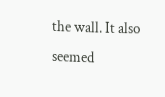the wall. It also seemed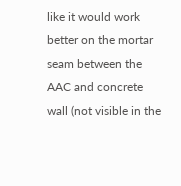like it would work better on the mortar seam between the AAC and concrete wall (not visible in the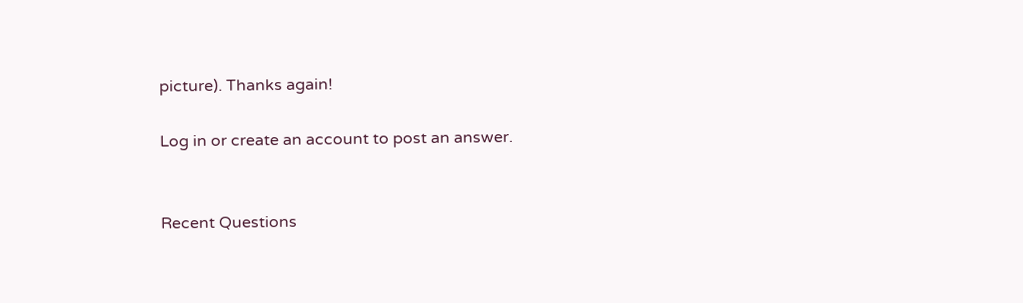picture). Thanks again!

Log in or create an account to post an answer.


Recent Questions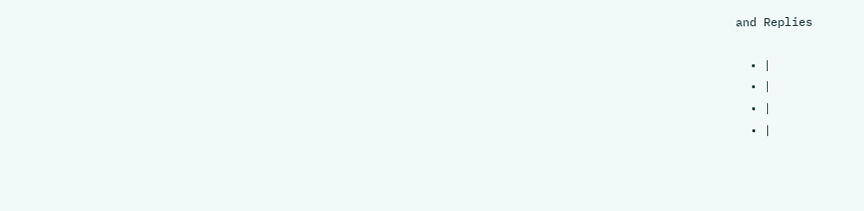and Replies

  • |
  • |
  • |
  • |